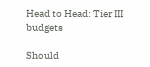Head to Head: Tier III budgets

Should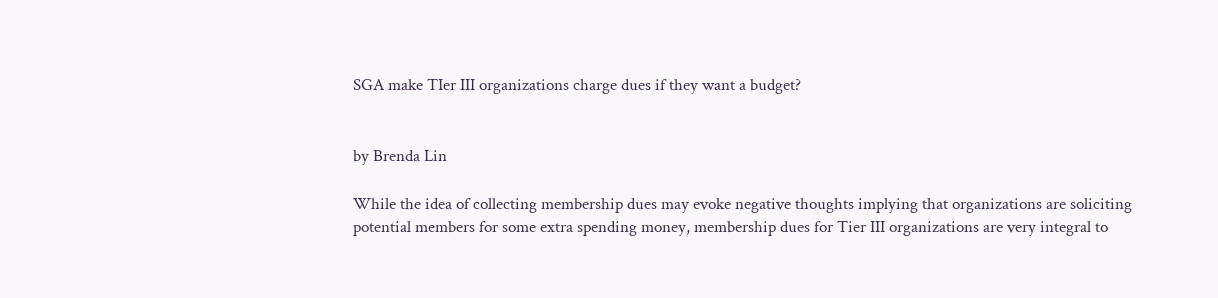SGA make TIer III organizations charge dues if they want a budget?


by Brenda Lin

While the idea of collecting membership dues may evoke negative thoughts implying that organizations are soliciting potential members for some extra spending money, membership dues for Tier III organizations are very integral to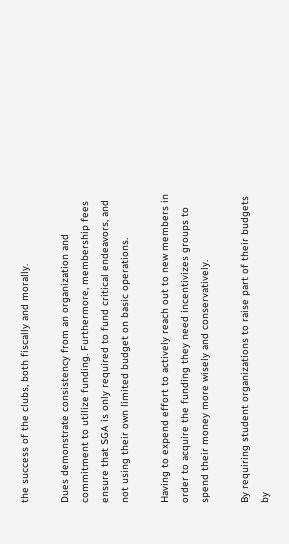the success of the clubs, both fiscally and morally.

Dues demonstrate consistency from an organization and commitment to utilize funding. Furthermore, membership fees ensure that SGA is only required to fund critical endeavors, and not using their own limited budget on basic operations.

Having to expend effort to actively reach out to new members in order to acquire the funding they need incentivizes groups to spend their money more wisely and conservatively.

By requiring student organizations to raise part of their budgets by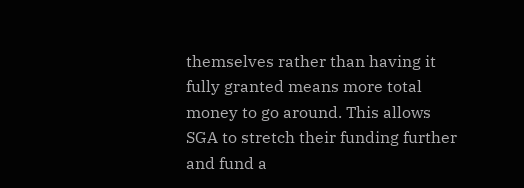themselves rather than having it fully granted means more total money to go around. This allows SGA to stretch their funding further and fund a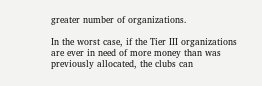greater number of organizations.

In the worst case, if the Tier III organizations are ever in need of more money than was previously allocated, the clubs can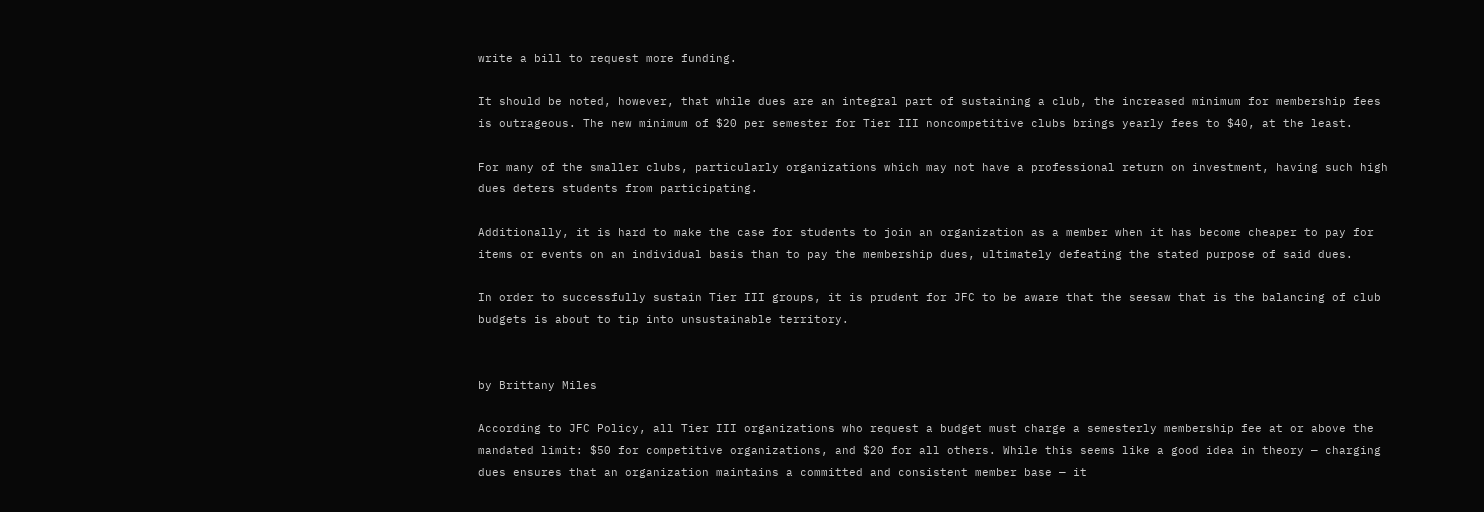write a bill to request more funding.

It should be noted, however, that while dues are an integral part of sustaining a club, the increased minimum for membership fees is outrageous. The new minimum of $20 per semester for Tier III noncompetitive clubs brings yearly fees to $40, at the least.

For many of the smaller clubs, particularly organizations which may not have a professional return on investment, having such high dues deters students from participating.

Additionally, it is hard to make the case for students to join an organization as a member when it has become cheaper to pay for items or events on an individual basis than to pay the membership dues, ultimately defeating the stated purpose of said dues.

In order to successfully sustain Tier III groups, it is prudent for JFC to be aware that the seesaw that is the balancing of club budgets is about to tip into unsustainable territory.


by Brittany Miles

According to JFC Policy, all Tier III organizations who request a budget must charge a semesterly membership fee at or above the mandated limit: $50 for competitive organizations, and $20 for all others. While this seems like a good idea in theory — charging dues ensures that an organization maintains a committed and consistent member base — it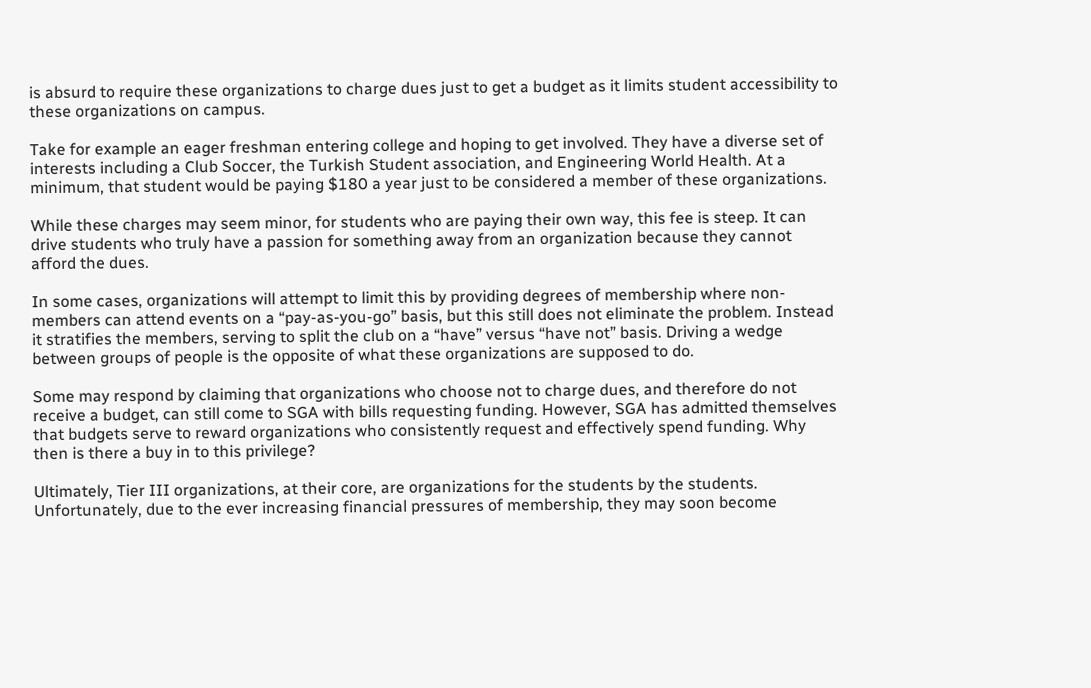is absurd to require these organizations to charge dues just to get a budget as it limits student accessibility to these organizations on campus.

Take for example an eager freshman entering college and hoping to get involved. They have a diverse set of interests including a Club Soccer, the Turkish Student association, and Engineering World Health. At a minimum, that student would be paying $180 a year just to be considered a member of these organizations.

While these charges may seem minor, for students who are paying their own way, this fee is steep. It can drive students who truly have a passion for something away from an organization because they cannot afford the dues.

In some cases, organizations will attempt to limit this by providing degrees of membership where non-members can attend events on a “pay-as-you-go” basis, but this still does not eliminate the problem. Instead it stratifies the members, serving to split the club on a “have” versus “have not” basis. Driving a wedge between groups of people is the opposite of what these organizations are supposed to do.

Some may respond by claiming that organizations who choose not to charge dues, and therefore do not receive a budget, can still come to SGA with bills requesting funding. However, SGA has admitted themselves that budgets serve to reward organizations who consistently request and effectively spend funding. Why then is there a buy in to this privilege?

Ultimately, Tier III organizations, at their core, are organizations for the students by the students. Unfortunately, due to the ever increasing financial pressures of membership, they may soon become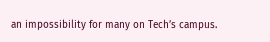an impossibility for many on Tech’s campus.